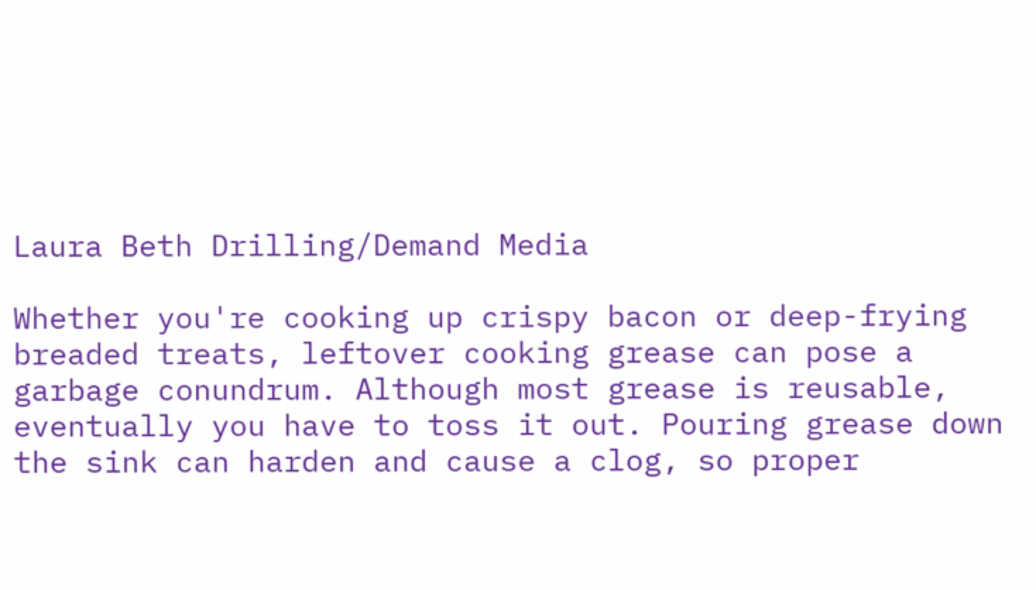Laura Beth Drilling/Demand Media

Whether you're cooking up crispy bacon or deep-frying breaded treats, leftover cooking grease can pose a garbage conundrum. Although most grease is reusable, eventually you have to toss it out. Pouring grease down the sink can harden and cause a clog, so proper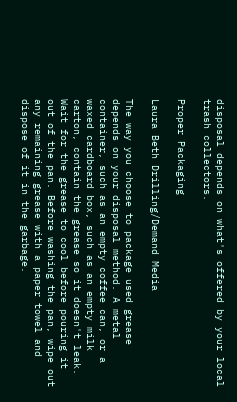disposal depends on what's offered by your local trash collectors.

Proper Packaging

Laura Beth Drilling/Demand Media

The way you choose to package used grease depends on your disposal method. A metal container, such as an empty coffee can, or a waxed cardboard box, such as an empty milk carton, contain the grease so it doesn't leak. Wait for the grease to cool before pouring it out of the pan. Before washing the pan, wipe out any remaining grease with a paper towel and dispose of it in the garbage.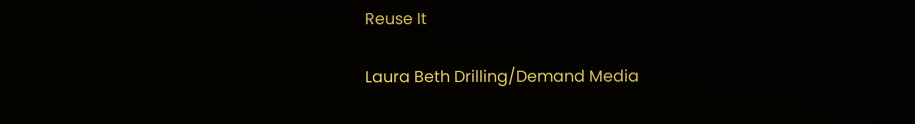Reuse It

Laura Beth Drilling/Demand Media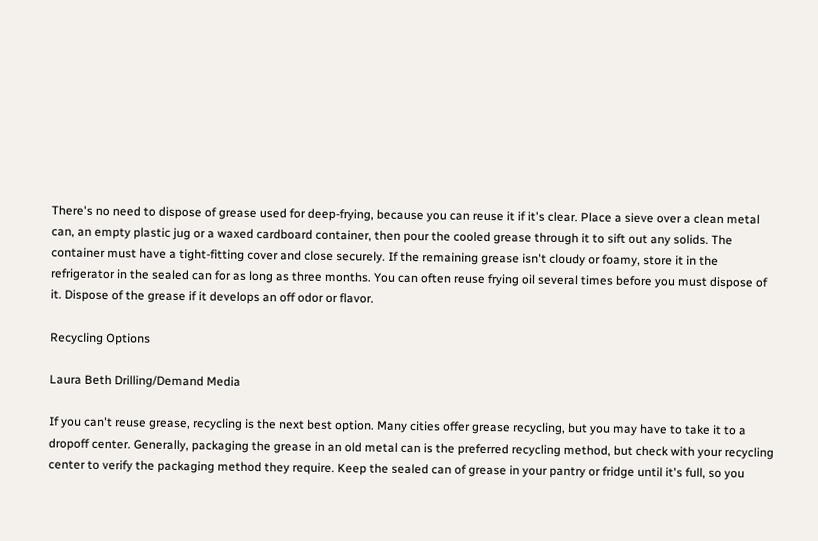There's no need to dispose of grease used for deep-frying, because you can reuse it if it's clear. Place a sieve over a clean metal can, an empty plastic jug or a waxed cardboard container, then pour the cooled grease through it to sift out any solids. The container must have a tight-fitting cover and close securely. If the remaining grease isn't cloudy or foamy, store it in the refrigerator in the sealed can for as long as three months. You can often reuse frying oil several times before you must dispose of it. Dispose of the grease if it develops an off odor or flavor.

Recycling Options

Laura Beth Drilling/Demand Media

If you can't reuse grease, recycling is the next best option. Many cities offer grease recycling, but you may have to take it to a dropoff center. Generally, packaging the grease in an old metal can is the preferred recycling method, but check with your recycling center to verify the packaging method they require. Keep the sealed can of grease in your pantry or fridge until it's full, so you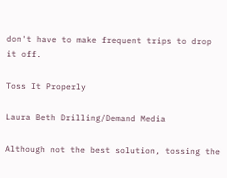don't have to make frequent trips to drop it off.

Toss It Properly

Laura Beth Drilling/Demand Media

Although not the best solution, tossing the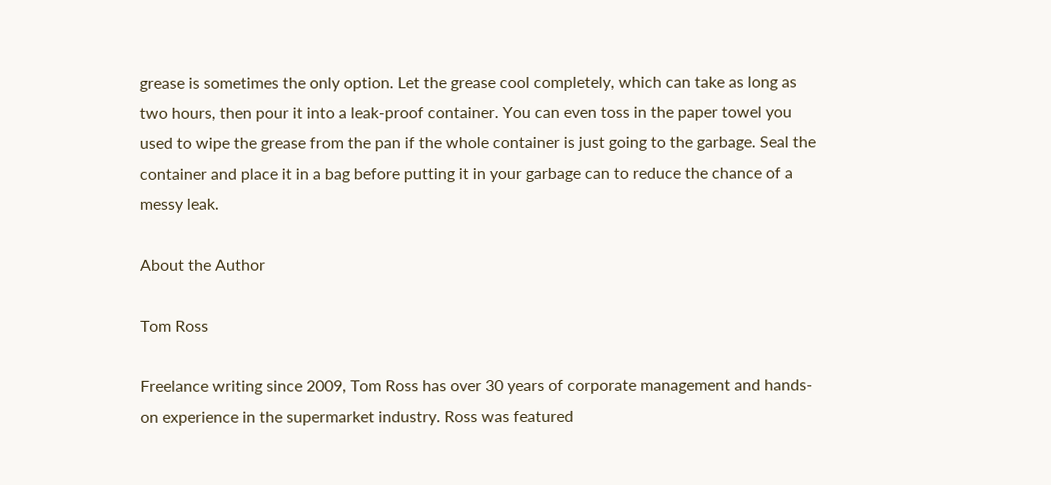grease is sometimes the only option. Let the grease cool completely, which can take as long as two hours, then pour it into a leak-proof container. You can even toss in the paper towel you used to wipe the grease from the pan if the whole container is just going to the garbage. Seal the container and place it in a bag before putting it in your garbage can to reduce the chance of a messy leak.

About the Author

Tom Ross

Freelance writing since 2009, Tom Ross has over 30 years of corporate management and hands-on experience in the supermarket industry. Ross was featured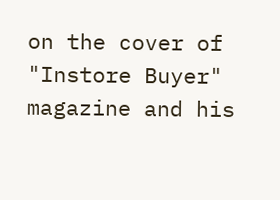on the cover of "Instore Buyer" magazine and his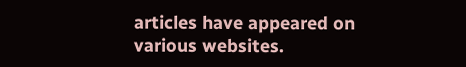articles have appeared on various websites.